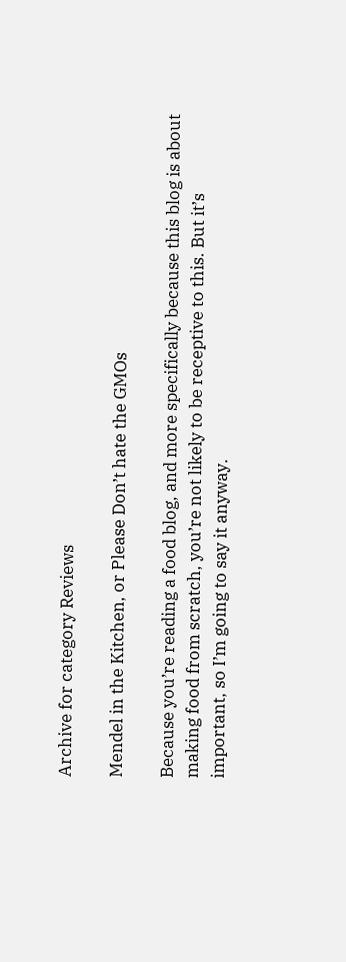Archive for category Reviews

Mendel in the Kitchen, or Please Don’t hate the GMOs

Because you’re reading a food blog, and more specifically because this blog is about making food from scratch, you’re not likely to be receptive to this. But it’s important, so I’m going to say it anyway.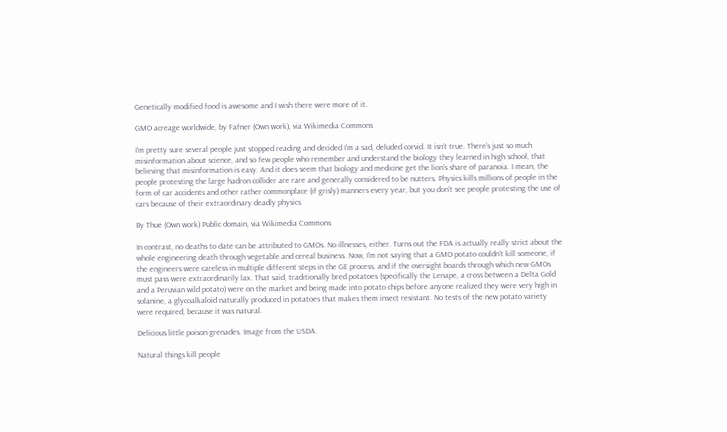Genetically modified food is awesome and I wish there were more of it.

GMO acreage worldwide, by Fafner (Own work), via Wikimedia Commons

I’m pretty sure several people just stopped reading and decided I’m a sad, deluded corvid. It isn’t true. There’s just so much misinformation about science, and so few people who remember and understand the biology they learned in high school, that believing that misinformation is easy. And it does seem that biology and medicine get the lion’s share of paranoia. I mean, the people protesting the large hadron collider are rare and generally considered to be nutters. Physics kills millions of people in the form of car accidents and other rather commonplace (if grisly) manners every year, but you don’t see people protesting the use of cars because of their extraordinary deadly physics.

By Thue (Own work) Public domain, via Wikimedia Commons

In contrast, no deaths to date can be attributed to GMOs. No illnesses, either. Turns out the FDA is actually really strict about the whole engineering death through vegetable and cereal business. Now, I’m not saying that a GMO potato couldn’t kill someone, if the engineers were careless in multiple different steps in the GE process, and if the oversight boards through which new GMOs must pass were extraordinarily lax. That said, traditionally bred potatoes (specifically the Lenape, a cross between a Delta Gold and a Peruvian wild potato) were on the market and being made into potato chips before anyone realized they were very high in solanine, a glycoalkaloid naturally produced in potatoes that makes them insect resistant. No tests of the new potato variety were required, because it was natural.

Delicious little poison grenades. Image from the USDA.

Natural things kill people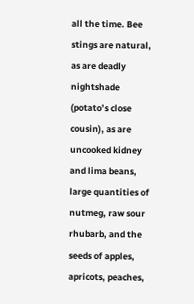all the time. Bee stings are natural, as are deadly nightshade (potato’s close cousin), as are uncooked kidney and lima beans, large quantities of nutmeg, raw sour rhubarb, and the seeds of apples, apricots, peaches,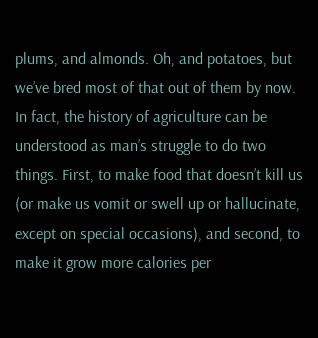plums, and almonds. Oh, and potatoes, but we’ve bred most of that out of them by now.  In fact, the history of agriculture can be understood as man’s struggle to do two things. First, to make food that doesn’t kill us (or make us vomit or swell up or hallucinate, except on special occasions), and second, to make it grow more calories per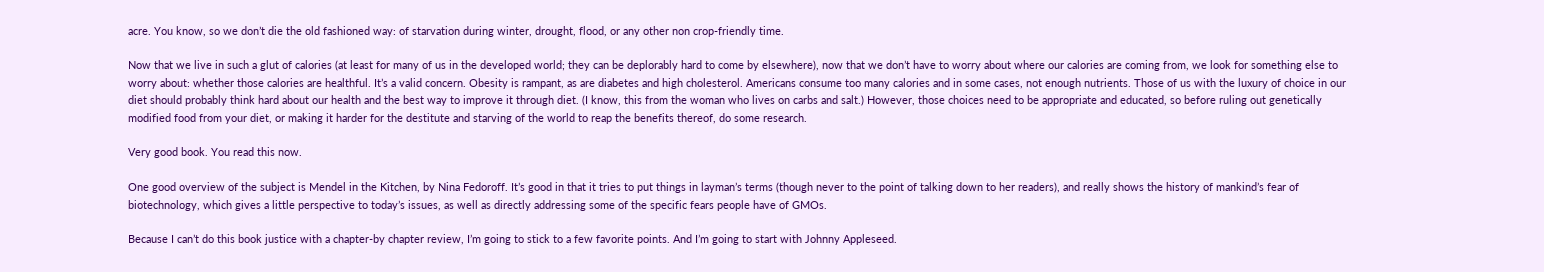acre. You know, so we don’t die the old fashioned way: of starvation during winter, drought, flood, or any other non crop-friendly time.

Now that we live in such a glut of calories (at least for many of us in the developed world; they can be deplorably hard to come by elsewhere), now that we don’t have to worry about where our calories are coming from, we look for something else to worry about: whether those calories are healthful. It’s a valid concern. Obesity is rampant, as are diabetes and high cholesterol. Americans consume too many calories and in some cases, not enough nutrients. Those of us with the luxury of choice in our diet should probably think hard about our health and the best way to improve it through diet. (I know, this from the woman who lives on carbs and salt.) However, those choices need to be appropriate and educated, so before ruling out genetically modified food from your diet, or making it harder for the destitute and starving of the world to reap the benefits thereof, do some research.

Very good book. You read this now.

One good overview of the subject is Mendel in the Kitchen, by Nina Fedoroff. It’s good in that it tries to put things in layman’s terms (though never to the point of talking down to her readers), and really shows the history of mankind’s fear of biotechnology, which gives a little perspective to today’s issues, as well as directly addressing some of the specific fears people have of GMOs.

Because I can’t do this book justice with a chapter-by chapter review, I’m going to stick to a few favorite points. And I’m going to start with Johnny Appleseed.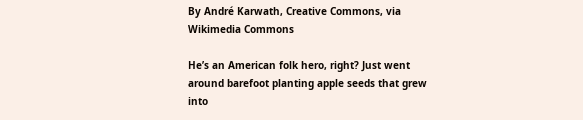By André Karwath, Creative Commons, via Wikimedia Commons

He’s an American folk hero, right? Just went around barefoot planting apple seeds that grew into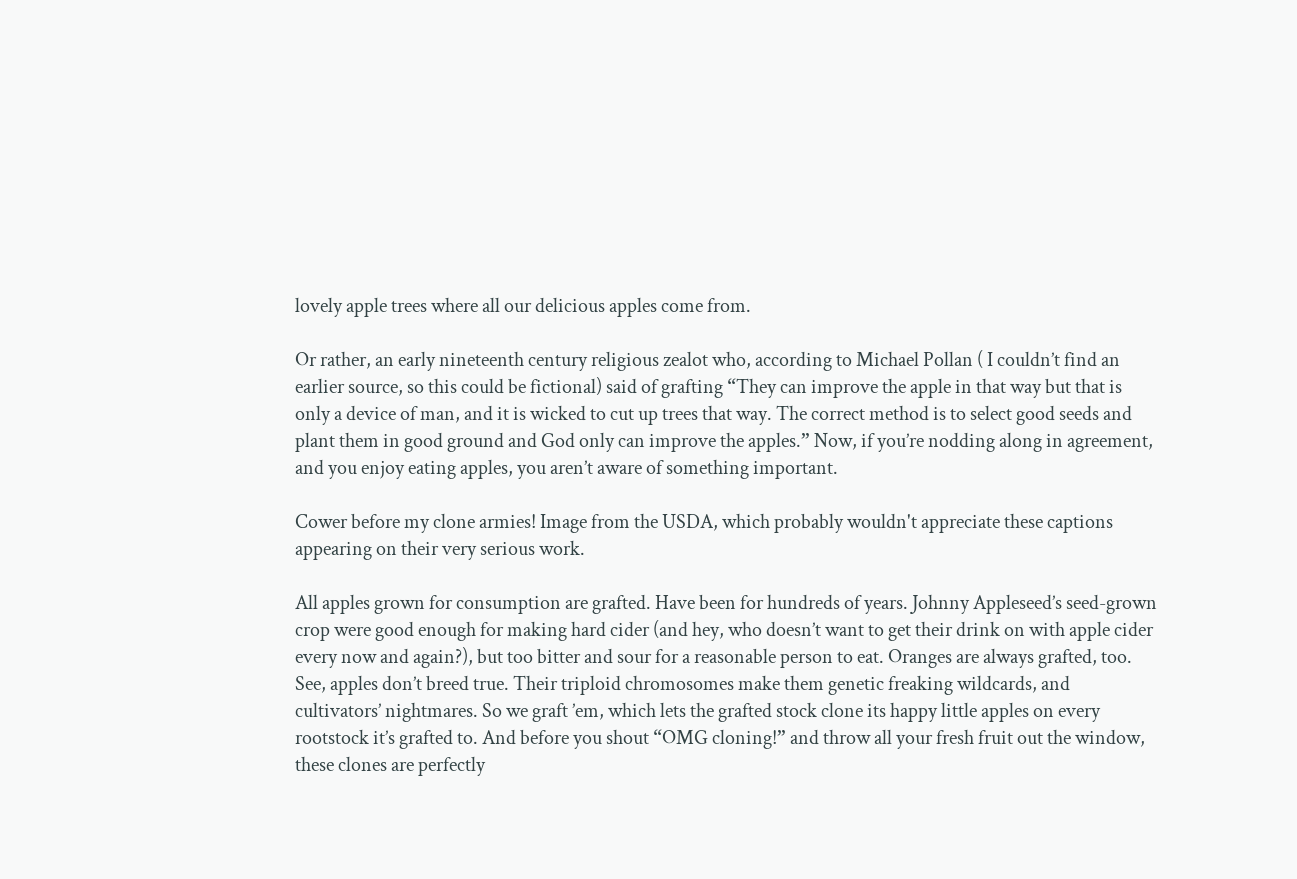lovely apple trees where all our delicious apples come from.

Or rather, an early nineteenth century religious zealot who, according to Michael Pollan ( I couldn’t find an earlier source, so this could be fictional) said of grafting “They can improve the apple in that way but that is only a device of man, and it is wicked to cut up trees that way. The correct method is to select good seeds and plant them in good ground and God only can improve the apples.” Now, if you’re nodding along in agreement, and you enjoy eating apples, you aren’t aware of something important.

Cower before my clone armies! Image from the USDA, which probably wouldn't appreciate these captions appearing on their very serious work.

All apples grown for consumption are grafted. Have been for hundreds of years. Johnny Appleseed’s seed-grown crop were good enough for making hard cider (and hey, who doesn’t want to get their drink on with apple cider every now and again?), but too bitter and sour for a reasonable person to eat. Oranges are always grafted, too. See, apples don’t breed true. Their triploid chromosomes make them genetic freaking wildcards, and cultivators’ nightmares. So we graft ’em, which lets the grafted stock clone its happy little apples on every rootstock it’s grafted to. And before you shout “OMG cloning!” and throw all your fresh fruit out the window, these clones are perfectly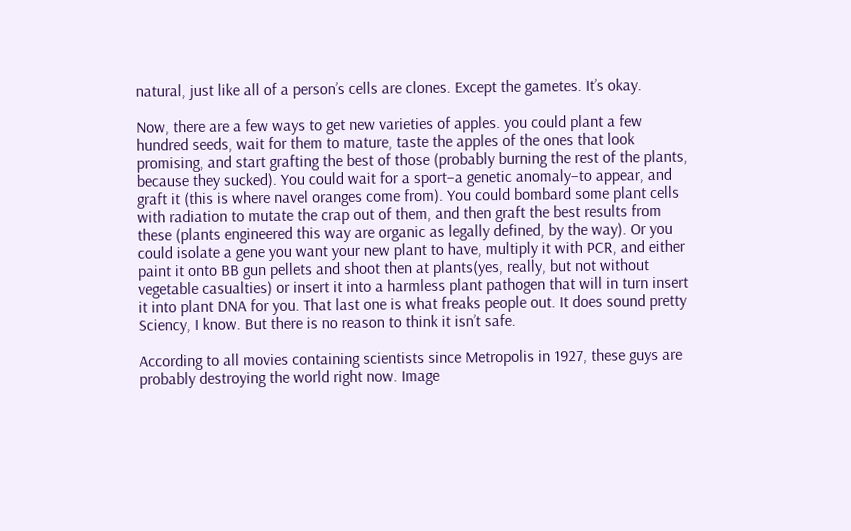natural, just like all of a person’s cells are clones. Except the gametes. It’s okay.

Now, there are a few ways to get new varieties of apples. you could plant a few hundred seeds, wait for them to mature, taste the apples of the ones that look promising, and start grafting the best of those (probably burning the rest of the plants, because they sucked). You could wait for a sport–a genetic anomaly–to appear, and graft it (this is where navel oranges come from). You could bombard some plant cells with radiation to mutate the crap out of them, and then graft the best results from these (plants engineered this way are organic as legally defined, by the way). Or you could isolate a gene you want your new plant to have, multiply it with PCR, and either paint it onto BB gun pellets and shoot then at plants(yes, really, but not without vegetable casualties) or insert it into a harmless plant pathogen that will in turn insert it into plant DNA for you. That last one is what freaks people out. It does sound pretty Sciency, I know. But there is no reason to think it isn’t safe.

According to all movies containing scientists since Metropolis in 1927, these guys are probably destroying the world right now. Image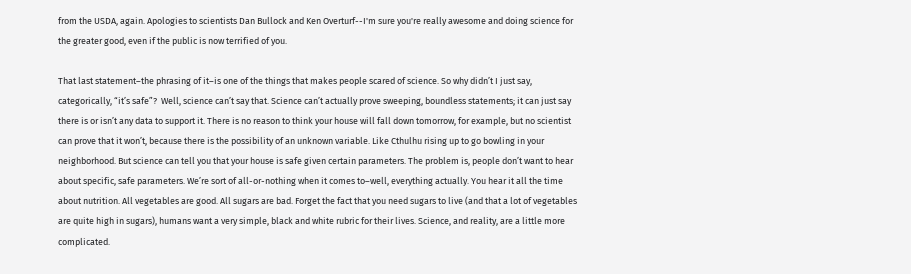from the USDA, again. Apologies to scientists Dan Bullock and Ken Overturf--I'm sure you're really awesome and doing science for the greater good, even if the public is now terrified of you.

That last statement–the phrasing of it–is one of the things that makes people scared of science. So why didn’t I just say, categorically, “it’s safe”?  Well, science can’t say that. Science can’t actually prove sweeping, boundless statements; it can just say there is or isn’t any data to support it. There is no reason to think your house will fall down tomorrow, for example, but no scientist can prove that it won’t, because there is the possibility of an unknown variable. Like Cthulhu rising up to go bowling in your neighborhood. But science can tell you that your house is safe given certain parameters. The problem is, people don’t want to hear about specific, safe parameters. We’re sort of all-or-nothing when it comes to–well, everything actually. You hear it all the time about nutrition. All vegetables are good. All sugars are bad. Forget the fact that you need sugars to live (and that a lot of vegetables are quite high in sugars), humans want a very simple, black and white rubric for their lives. Science, and reality, are a little more complicated.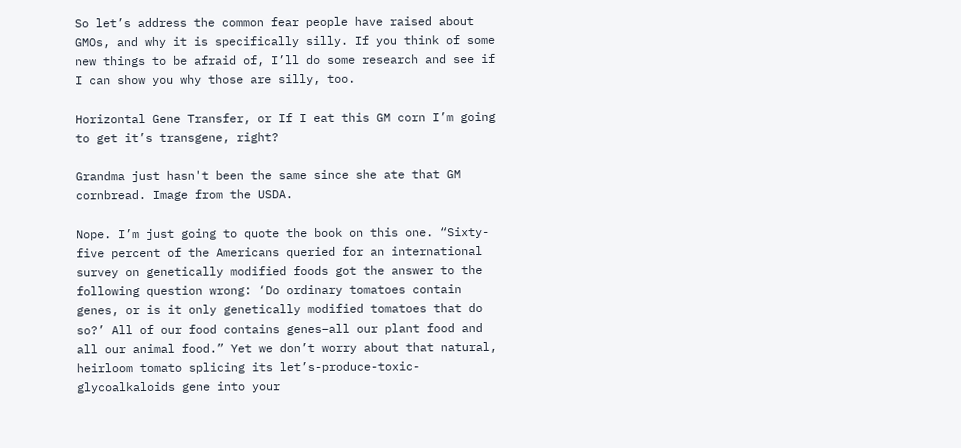So let’s address the common fear people have raised about GMOs, and why it is specifically silly. If you think of some new things to be afraid of, I’ll do some research and see if I can show you why those are silly, too.

Horizontal Gene Transfer, or If I eat this GM corn I’m going to get it’s transgene, right?

Grandma just hasn't been the same since she ate that GM cornbread. Image from the USDA.

Nope. I’m just going to quote the book on this one. “Sixty-five percent of the Americans queried for an international survey on genetically modified foods got the answer to the following question wrong: ‘Do ordinary tomatoes contain genes, or is it only genetically modified tomatoes that do so?’ All of our food contains genes–all our plant food and all our animal food.” Yet we don’t worry about that natural, heirloom tomato splicing its let’s-produce-toxic-glycoalkaloids gene into your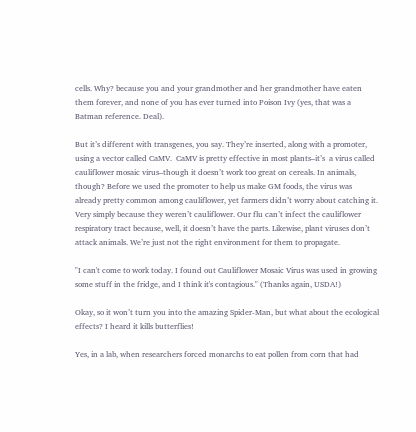cells. Why? because you and your grandmother and her grandmother have eaten them forever, and none of you has ever turned into Poison Ivy (yes, that was a Batman reference. Deal).

But it’s different with transgenes, you say. They’re inserted, along with a promoter, using a vector called CaMV.  CaMV is pretty effective in most plants–it’s  a virus called cauliflower mosaic virus–though it doesn’t work too great on cereals. In animals, though? Before we used the promoter to help us make GM foods, the virus was already pretty common among cauliflower, yet farmers didn’t worry about catching it. Very simply because they weren’t cauliflower. Our flu can’t infect the cauliflower respiratory tract because, well, it doesn’t have the parts. Likewise, plant viruses don’t attack animals. We’re just not the right environment for them to propagate.

"I can't come to work today. I found out Cauliflower Mosaic Virus was used in growing some stuff in the fridge, and I think it's contagious." (Thanks again, USDA!)

Okay, so it won’t turn you into the amazing Spider-Man, but what about the ecological effects? I heard it kills butterflies!

Yes, in a lab, when researchers forced monarchs to eat pollen from corn that had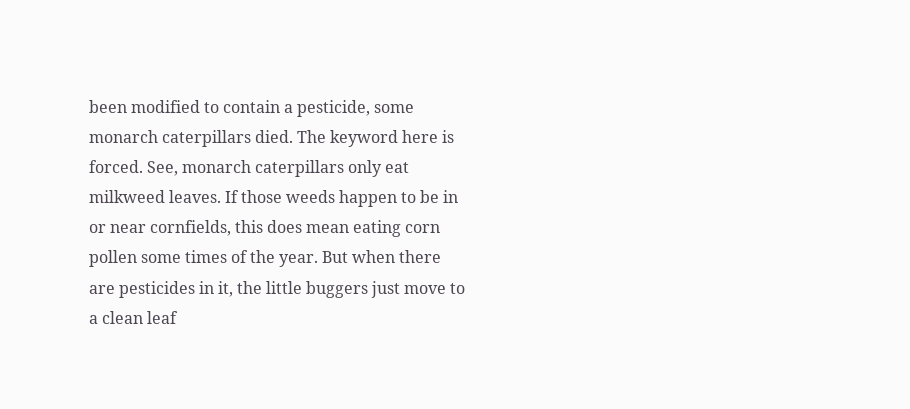been modified to contain a pesticide, some monarch caterpillars died. The keyword here is forced. See, monarch caterpillars only eat milkweed leaves. If those weeds happen to be in or near cornfields, this does mean eating corn pollen some times of the year. But when there are pesticides in it, the little buggers just move to a clean leaf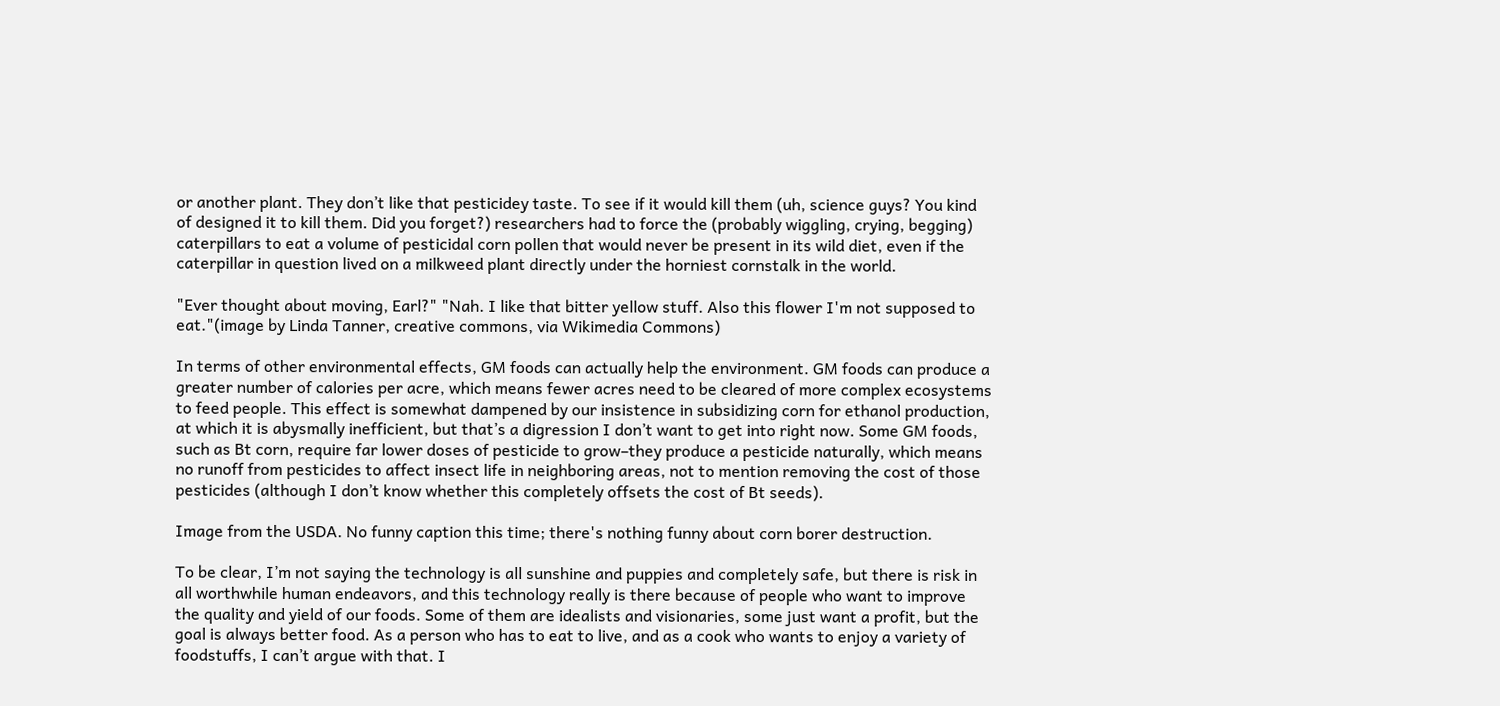or another plant. They don’t like that pesticidey taste. To see if it would kill them (uh, science guys? You kind of designed it to kill them. Did you forget?) researchers had to force the (probably wiggling, crying, begging) caterpillars to eat a volume of pesticidal corn pollen that would never be present in its wild diet, even if the caterpillar in question lived on a milkweed plant directly under the horniest cornstalk in the world.

"Ever thought about moving, Earl?" "Nah. I like that bitter yellow stuff. Also this flower I'm not supposed to eat."(image by Linda Tanner, creative commons, via Wikimedia Commons)

In terms of other environmental effects, GM foods can actually help the environment. GM foods can produce a greater number of calories per acre, which means fewer acres need to be cleared of more complex ecosystems to feed people. This effect is somewhat dampened by our insistence in subsidizing corn for ethanol production, at which it is abysmally inefficient, but that’s a digression I don’t want to get into right now. Some GM foods, such as Bt corn, require far lower doses of pesticide to grow–they produce a pesticide naturally, which means no runoff from pesticides to affect insect life in neighboring areas, not to mention removing the cost of those pesticides (although I don’t know whether this completely offsets the cost of Bt seeds).

Image from the USDA. No funny caption this time; there's nothing funny about corn borer destruction.

To be clear, I’m not saying the technology is all sunshine and puppies and completely safe, but there is risk in all worthwhile human endeavors, and this technology really is there because of people who want to improve the quality and yield of our foods. Some of them are idealists and visionaries, some just want a profit, but the goal is always better food. As a person who has to eat to live, and as a cook who wants to enjoy a variety of foodstuffs, I can’t argue with that. I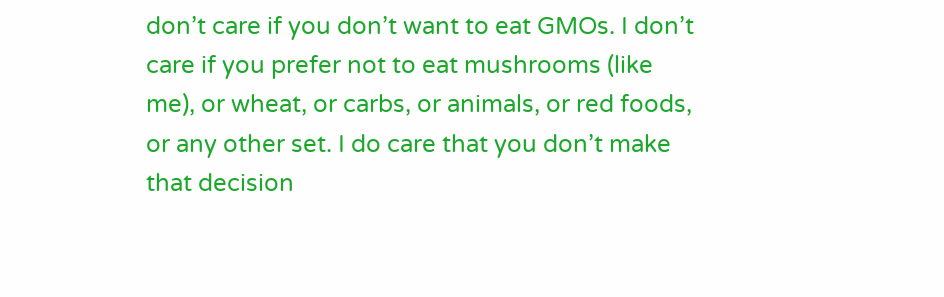don’t care if you don’t want to eat GMOs. I don’t care if you prefer not to eat mushrooms (like me), or wheat, or carbs, or animals, or red foods, or any other set. I do care that you don’t make that decision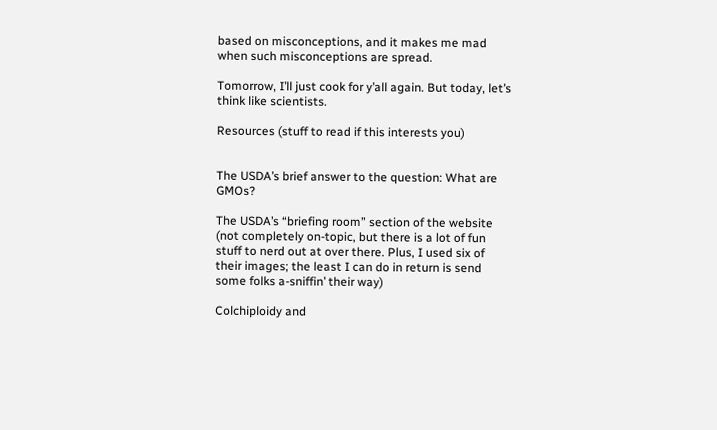based on misconceptions, and it makes me mad when such misconceptions are spread.

Tomorrow, I’ll just cook for y’all again. But today, let’s think like scientists.

Resources (stuff to read if this interests you)


The USDA’s brief answer to the question: What are GMOs?

The USDA’s “briefing room” section of the website (not completely on-topic, but there is a lot of fun stuff to nerd out at over there. Plus, I used six of their images; the least I can do in return is send some folks a-sniffin’ their way)

Colchiploidy and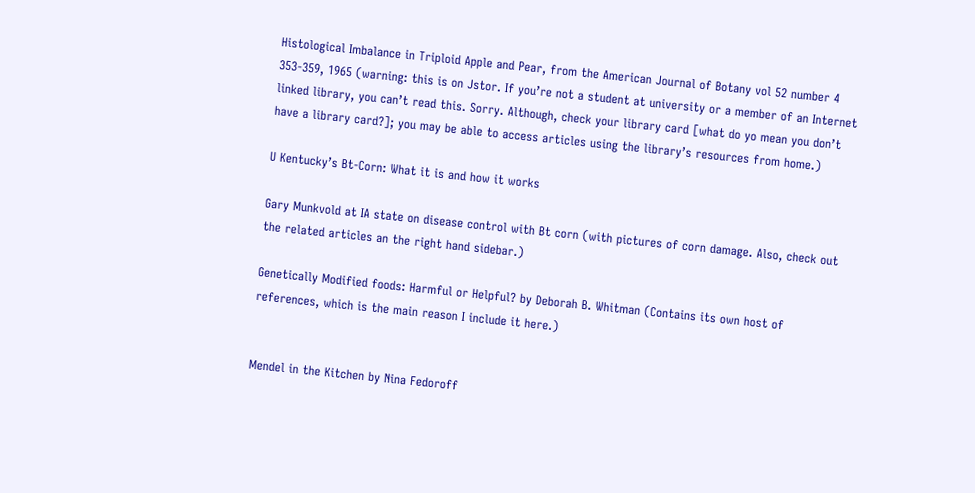Histological Imbalance in Triploid Apple and Pear, from the American Journal of Botany vol 52 number 4 353-359, 1965 (warning: this is on Jstor. If you’re not a student at university or a member of an Internet linked library, you can’t read this. Sorry. Although, check your library card [what do yo mean you don’t have a library card?]; you may be able to access articles using the library’s resources from home.)

U Kentucky’s Bt-Corn: What it is and how it works

Gary Munkvold at IA state on disease control with Bt corn (with pictures of corn damage. Also, check out the related articles an the right hand sidebar.)

Genetically Modified foods: Harmful or Helpful? by Deborah B. Whitman (Contains its own host of references, which is the main reason I include it here.)


Mendel in the Kitchen by Nina Fedoroff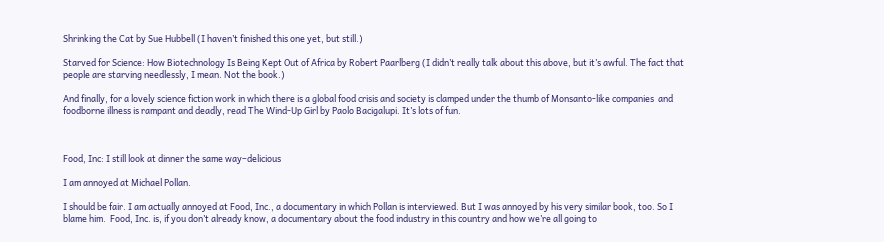Shrinking the Cat by Sue Hubbell (I haven’t finished this one yet, but still.)

Starved for Science: How Biotechnology Is Being Kept Out of Africa by Robert Paarlberg (I didn’t really talk about this above, but it’s awful. The fact that people are starving needlessly, I mean. Not the book.)

And finally, for a lovely science fiction work in which there is a global food crisis and society is clamped under the thumb of Monsanto-like companies  and foodborne illness is rampant and deadly, read The Wind-Up Girl by Paolo Bacigalupi. It’s lots of fun.



Food, Inc: I still look at dinner the same way–delicious

I am annoyed at Michael Pollan.

I should be fair. I am actually annoyed at Food, Inc., a documentary in which Pollan is interviewed. But I was annoyed by his very similar book, too. So I blame him.  Food, Inc. is, if you don’t already know, a documentary about the food industry in this country and how we’re all going to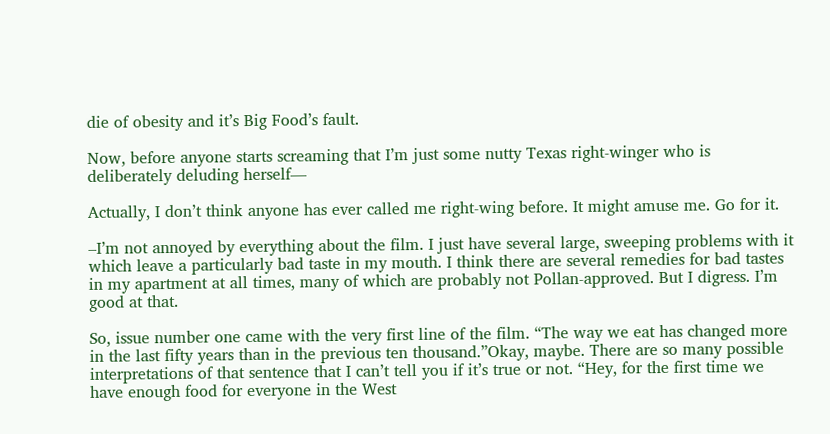die of obesity and it’s Big Food’s fault.

Now, before anyone starts screaming that I’m just some nutty Texas right-winger who is deliberately deluding herself—

Actually, I don’t think anyone has ever called me right-wing before. It might amuse me. Go for it.

–I’m not annoyed by everything about the film. I just have several large, sweeping problems with it which leave a particularly bad taste in my mouth. I think there are several remedies for bad tastes in my apartment at all times, many of which are probably not Pollan-approved. But I digress. I’m good at that.

So, issue number one came with the very first line of the film. “The way we eat has changed more in the last fifty years than in the previous ten thousand.”Okay, maybe. There are so many possible interpretations of that sentence that I can’t tell you if it’s true or not. “Hey, for the first time we have enough food for everyone in the West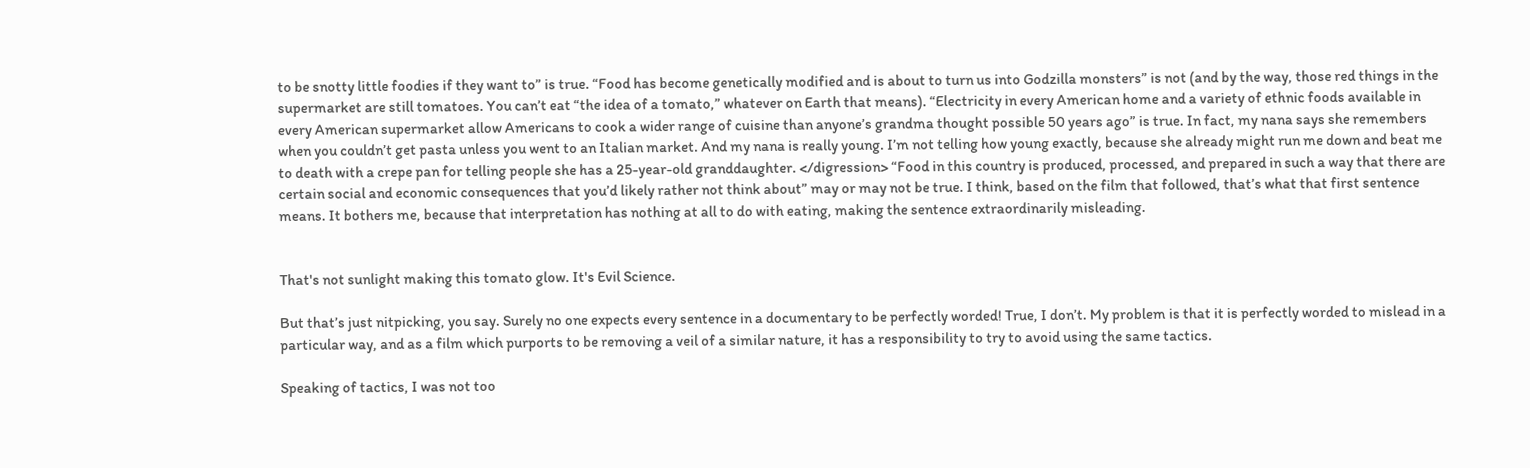to be snotty little foodies if they want to” is true. “Food has become genetically modified and is about to turn us into Godzilla monsters” is not (and by the way, those red things in the supermarket are still tomatoes. You can’t eat “the idea of a tomato,” whatever on Earth that means). “Electricity in every American home and a variety of ethnic foods available in every American supermarket allow Americans to cook a wider range of cuisine than anyone’s grandma thought possible 50 years ago” is true. In fact, my nana says she remembers when you couldn’t get pasta unless you went to an Italian market. And my nana is really young. I’m not telling how young exactly, because she already might run me down and beat me to death with a crepe pan for telling people she has a 25-year-old granddaughter. </digression> “Food in this country is produced, processed, and prepared in such a way that there are certain social and economic consequences that you’d likely rather not think about” may or may not be true. I think, based on the film that followed, that’s what that first sentence means. It bothers me, because that interpretation has nothing at all to do with eating, making the sentence extraordinarily misleading.


That's not sunlight making this tomato glow. It's Evil Science.

But that’s just nitpicking, you say. Surely no one expects every sentence in a documentary to be perfectly worded! True, I don’t. My problem is that it is perfectly worded to mislead in a particular way, and as a film which purports to be removing a veil of a similar nature, it has a responsibility to try to avoid using the same tactics.

Speaking of tactics, I was not too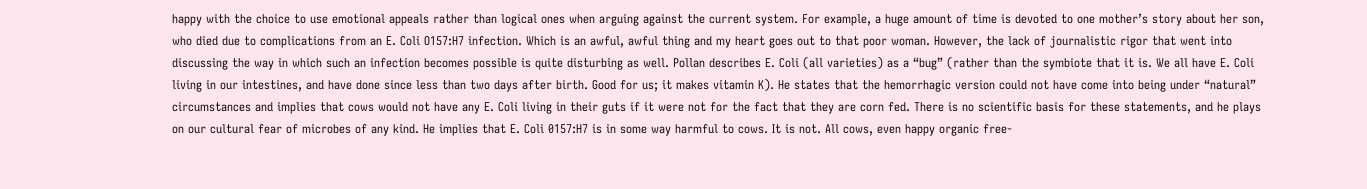happy with the choice to use emotional appeals rather than logical ones when arguing against the current system. For example, a huge amount of time is devoted to one mother’s story about her son, who died due to complications from an E. Coli O157:H7 infection. Which is an awful, awful thing and my heart goes out to that poor woman. However, the lack of journalistic rigor that went into discussing the way in which such an infection becomes possible is quite disturbing as well. Pollan describes E. Coli (all varieties) as a “bug” (rather than the symbiote that it is. We all have E. Coli living in our intestines, and have done since less than two days after birth. Good for us; it makes vitamin K). He states that the hemorrhagic version could not have come into being under “natural” circumstances and implies that cows would not have any E. Coli living in their guts if it were not for the fact that they are corn fed. There is no scientific basis for these statements, and he plays on our cultural fear of microbes of any kind. He implies that E. Coli 0157:H7 is in some way harmful to cows. It is not. All cows, even happy organic free-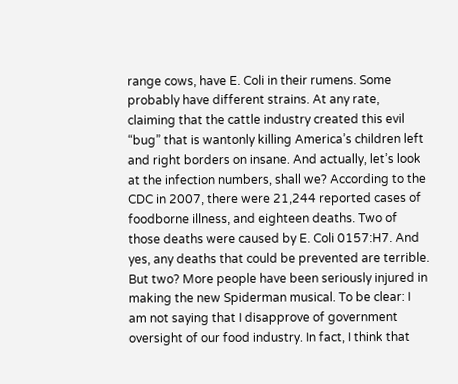range cows, have E. Coli in their rumens. Some probably have different strains. At any rate, claiming that the cattle industry created this evil “bug” that is wantonly killing America’s children left and right borders on insane. And actually, let’s look at the infection numbers, shall we? According to the CDC in 2007, there were 21,244 reported cases of foodborne illness, and eighteen deaths. Two of those deaths were caused by E. Coli 0157:H7. And yes, any deaths that could be prevented are terrible. But two? More people have been seriously injured in making the new Spiderman musical. To be clear: I am not saying that I disapprove of government oversight of our food industry. In fact, I think that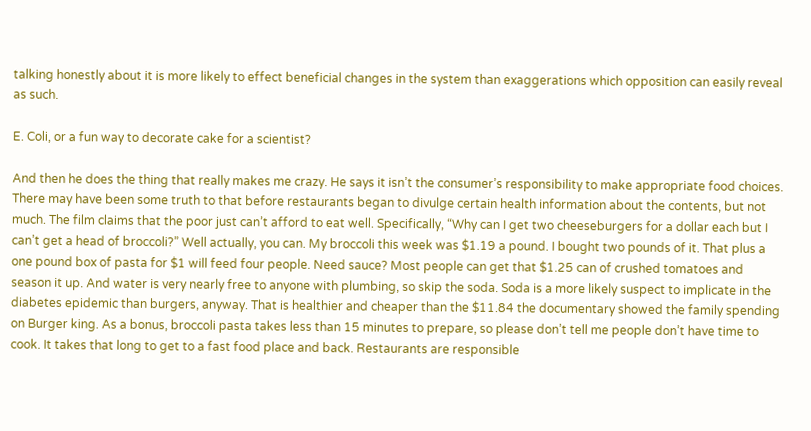talking honestly about it is more likely to effect beneficial changes in the system than exaggerations which opposition can easily reveal as such.

E. Coli, or a fun way to decorate cake for a scientist?

And then he does the thing that really makes me crazy. He says it isn’t the consumer’s responsibility to make appropriate food choices. There may have been some truth to that before restaurants began to divulge certain health information about the contents, but not much. The film claims that the poor just can’t afford to eat well. Specifically, “Why can I get two cheeseburgers for a dollar each but I can’t get a head of broccoli?” Well actually, you can. My broccoli this week was $1.19 a pound. I bought two pounds of it. That plus a one pound box of pasta for $1 will feed four people. Need sauce? Most people can get that $1.25 can of crushed tomatoes and season it up. And water is very nearly free to anyone with plumbing, so skip the soda. Soda is a more likely suspect to implicate in the diabetes epidemic than burgers, anyway. That is healthier and cheaper than the $11.84 the documentary showed the family spending on Burger king. As a bonus, broccoli pasta takes less than 15 minutes to prepare, so please don’t tell me people don’t have time to cook. It takes that long to get to a fast food place and back. Restaurants are responsible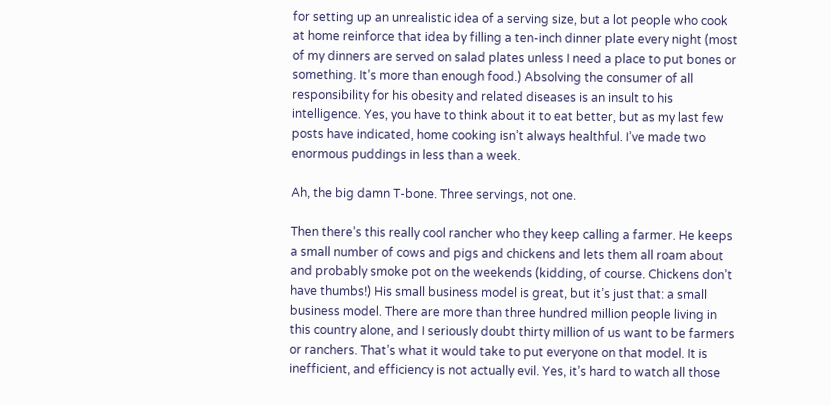for setting up an unrealistic idea of a serving size, but a lot people who cook at home reinforce that idea by filling a ten-inch dinner plate every night (most of my dinners are served on salad plates unless I need a place to put bones or something. It’s more than enough food.) Absolving the consumer of all responsibility for his obesity and related diseases is an insult to his intelligence. Yes, you have to think about it to eat better, but as my last few posts have indicated, home cooking isn’t always healthful. I’ve made two enormous puddings in less than a week.

Ah, the big damn T-bone. Three servings, not one.

Then there’s this really cool rancher who they keep calling a farmer. He keeps a small number of cows and pigs and chickens and lets them all roam about and probably smoke pot on the weekends (kidding, of course. Chickens don’t have thumbs!) His small business model is great, but it’s just that: a small business model. There are more than three hundred million people living in this country alone, and I seriously doubt thirty million of us want to be farmers or ranchers. That’s what it would take to put everyone on that model. It is inefficient, and efficiency is not actually evil. Yes, it’s hard to watch all those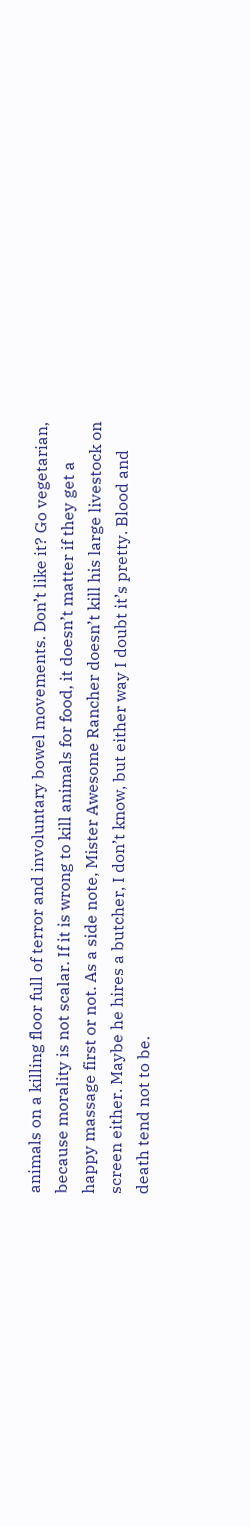animals on a killing floor full of terror and involuntary bowel movements. Don’t like it? Go vegetarian, because morality is not scalar. If it is wrong to kill animals for food, it doesn’t matter if they get a happy massage first or not. As a side note, Mister Awesome Rancher doesn’t kill his large livestock on screen either. Maybe he hires a butcher, I don’t know, but either way I doubt it’s pretty. Blood and death tend not to be.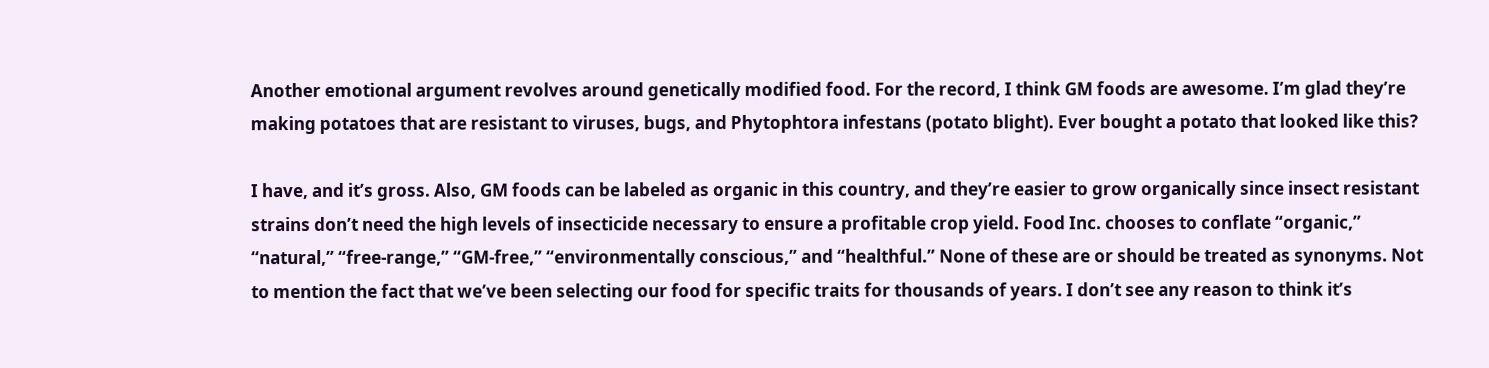Another emotional argument revolves around genetically modified food. For the record, I think GM foods are awesome. I’m glad they’re making potatoes that are resistant to viruses, bugs, and Phytophtora infestans (potato blight). Ever bought a potato that looked like this?

I have, and it’s gross. Also, GM foods can be labeled as organic in this country, and they’re easier to grow organically since insect resistant strains don’t need the high levels of insecticide necessary to ensure a profitable crop yield. Food Inc. chooses to conflate “organic,” “natural,” “free-range,” “GM-free,” “environmentally conscious,” and “healthful.” None of these are or should be treated as synonyms. Not to mention the fact that we’ve been selecting our food for specific traits for thousands of years. I don’t see any reason to think it’s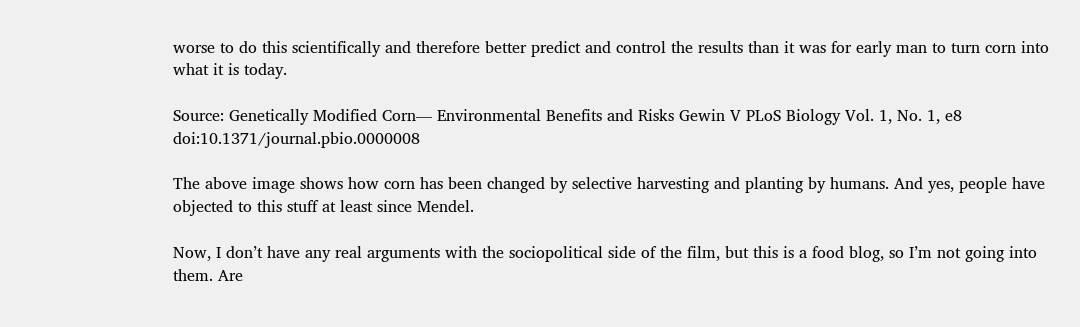worse to do this scientifically and therefore better predict and control the results than it was for early man to turn corn into what it is today.

Source: Genetically Modified Corn— Environmental Benefits and Risks Gewin V PLoS Biology Vol. 1, No. 1, e8 doi:10.1371/journal.pbio.0000008

The above image shows how corn has been changed by selective harvesting and planting by humans. And yes, people have objected to this stuff at least since Mendel.

Now, I don’t have any real arguments with the sociopolitical side of the film, but this is a food blog, so I’m not going into them. Are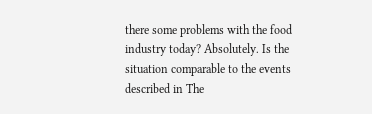there some problems with the food industry today? Absolutely. Is the situation comparable to the events described in The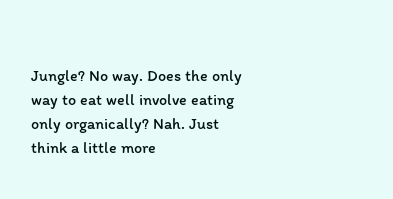Jungle? No way. Does the only way to eat well involve eating only organically? Nah. Just think a little more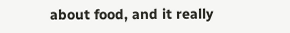about food, and it really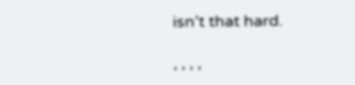isn’t that hard.

, , , ,